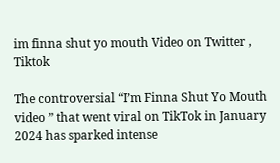im finna shut yo mouth Video on Twitter , Tiktok

The controversial “I’m Finna Shut Yo Mouth  video ” that went viral on TikTok in January 2024 has sparked intense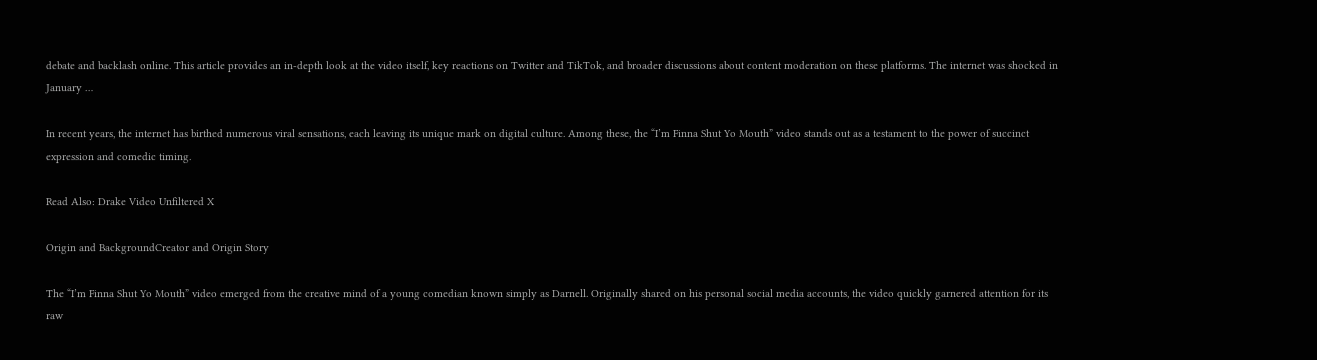debate and backlash online. This article provides an in-depth look at the video itself, key reactions on Twitter and TikTok, and broader discussions about content moderation on these platforms. The internet was shocked in January …

In recent years, the internet has birthed numerous viral sensations, each leaving its unique mark on digital culture. Among these, the “I’m Finna Shut Yo Mouth” video stands out as a testament to the power of succinct expression and comedic timing.

Read Also: Drake Video Unfiltered X

Origin and BackgroundCreator and Origin Story

The “I’m Finna Shut Yo Mouth” video emerged from the creative mind of a young comedian known simply as Darnell. Originally shared on his personal social media accounts, the video quickly garnered attention for its raw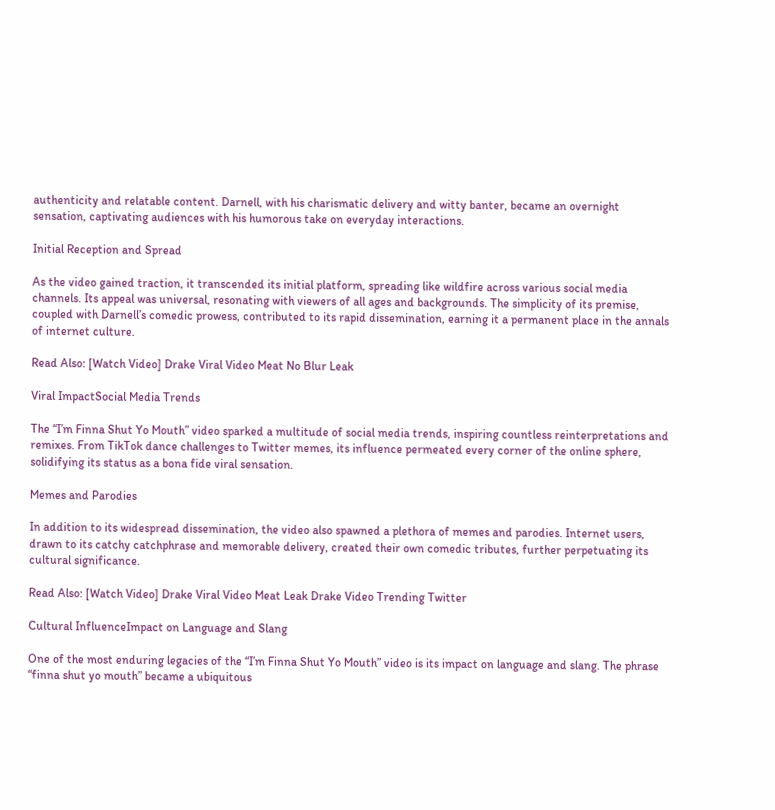authenticity and relatable content. Darnell, with his charismatic delivery and witty banter, became an overnight sensation, captivating audiences with his humorous take on everyday interactions.

Initial Reception and Spread

As the video gained traction, it transcended its initial platform, spreading like wildfire across various social media channels. Its appeal was universal, resonating with viewers of all ages and backgrounds. The simplicity of its premise, coupled with Darnell’s comedic prowess, contributed to its rapid dissemination, earning it a permanent place in the annals of internet culture.

Read Also: [Watch Video] Drake Viral Video Meat No Blur Leak

Viral ImpactSocial Media Trends

The “I’m Finna Shut Yo Mouth” video sparked a multitude of social media trends, inspiring countless reinterpretations and remixes. From TikTok dance challenges to Twitter memes, its influence permeated every corner of the online sphere, solidifying its status as a bona fide viral sensation.

Memes and Parodies

In addition to its widespread dissemination, the video also spawned a plethora of memes and parodies. Internet users, drawn to its catchy catchphrase and memorable delivery, created their own comedic tributes, further perpetuating its cultural significance.

Read Also: [Watch Video] Drake Viral Video Meat Leak Drake Video Trending Twitter

Cultural InfluenceImpact on Language and Slang

One of the most enduring legacies of the “I’m Finna Shut Yo Mouth” video is its impact on language and slang. The phrase “finna shut yo mouth” became a ubiquitous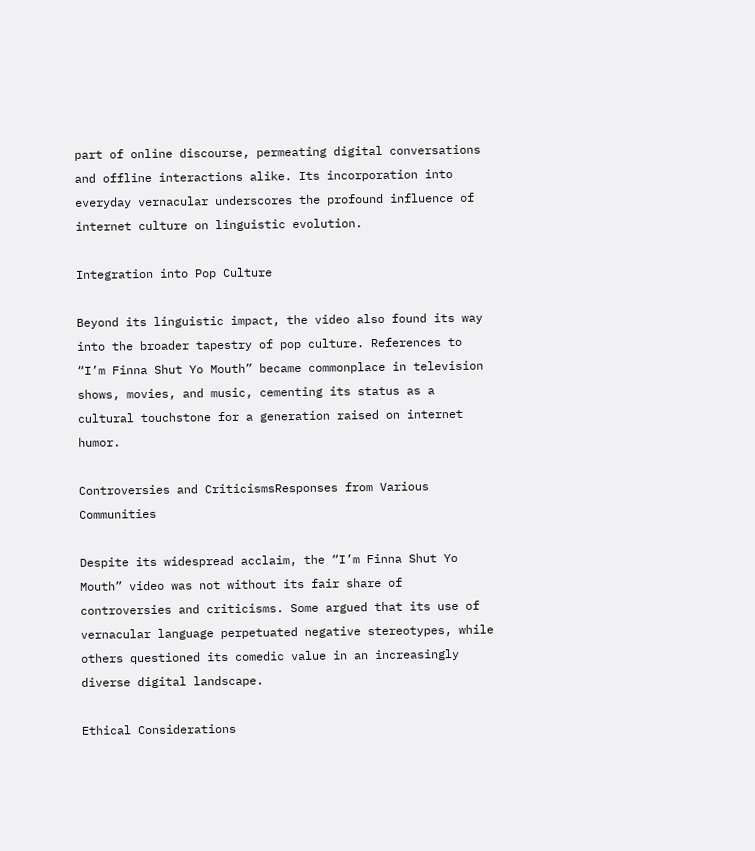part of online discourse, permeating digital conversations and offline interactions alike. Its incorporation into everyday vernacular underscores the profound influence of internet culture on linguistic evolution.

Integration into Pop Culture

Beyond its linguistic impact, the video also found its way into the broader tapestry of pop culture. References to “I’m Finna Shut Yo Mouth” became commonplace in television shows, movies, and music, cementing its status as a cultural touchstone for a generation raised on internet humor.

Controversies and CriticismsResponses from Various Communities

Despite its widespread acclaim, the “I’m Finna Shut Yo Mouth” video was not without its fair share of controversies and criticisms. Some argued that its use of vernacular language perpetuated negative stereotypes, while others questioned its comedic value in an increasingly diverse digital landscape.

Ethical Considerations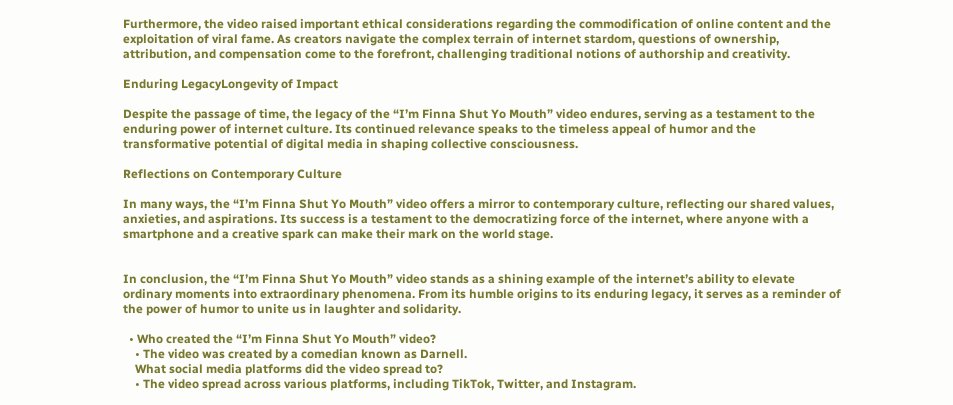Furthermore, the video raised important ethical considerations regarding the commodification of online content and the exploitation of viral fame. As creators navigate the complex terrain of internet stardom, questions of ownership, attribution, and compensation come to the forefront, challenging traditional notions of authorship and creativity.

Enduring LegacyLongevity of Impact

Despite the passage of time, the legacy of the “I’m Finna Shut Yo Mouth” video endures, serving as a testament to the enduring power of internet culture. Its continued relevance speaks to the timeless appeal of humor and the transformative potential of digital media in shaping collective consciousness.

Reflections on Contemporary Culture

In many ways, the “I’m Finna Shut Yo Mouth” video offers a mirror to contemporary culture, reflecting our shared values, anxieties, and aspirations. Its success is a testament to the democratizing force of the internet, where anyone with a smartphone and a creative spark can make their mark on the world stage.


In conclusion, the “I’m Finna Shut Yo Mouth” video stands as a shining example of the internet’s ability to elevate ordinary moments into extraordinary phenomena. From its humble origins to its enduring legacy, it serves as a reminder of the power of humor to unite us in laughter and solidarity.

  • Who created the “I’m Finna Shut Yo Mouth” video?
    • The video was created by a comedian known as Darnell.
    What social media platforms did the video spread to?
    • The video spread across various platforms, including TikTok, Twitter, and Instagram.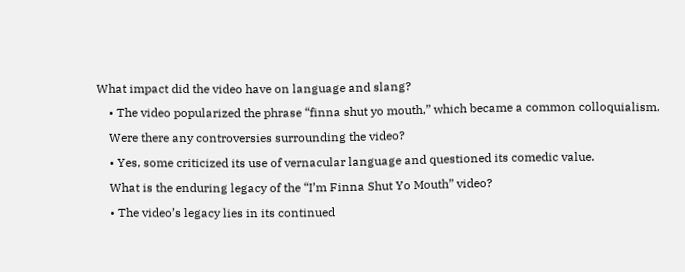What impact did the video have on language and slang?
    • The video popularized the phrase “finna shut yo mouth,” which became a common colloquialism.
    Were there any controversies surrounding the video?
    • Yes, some criticized its use of vernacular language and questioned its comedic value.
    What is the enduring legacy of the “I’m Finna Shut Yo Mouth” video?
    • The video’s legacy lies in its continued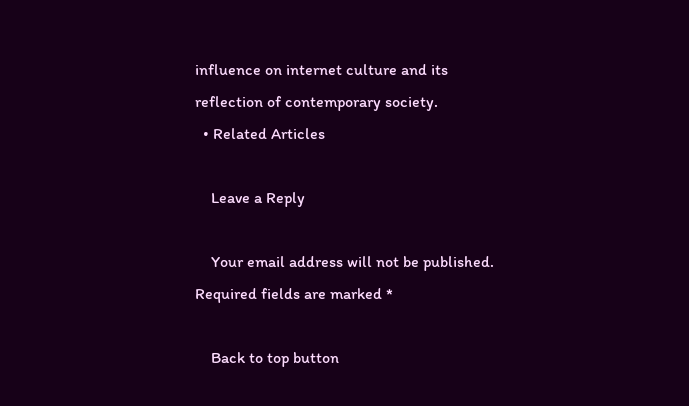influence on internet culture and its reflection of contemporary society.
  • Related Articles

    Leave a Reply

    Your email address will not be published. Required fields are marked *

    Back to top button